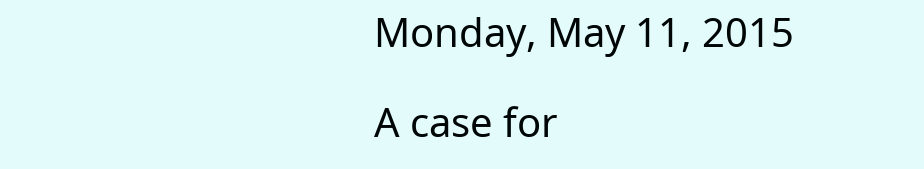Monday, May 11, 2015

A case for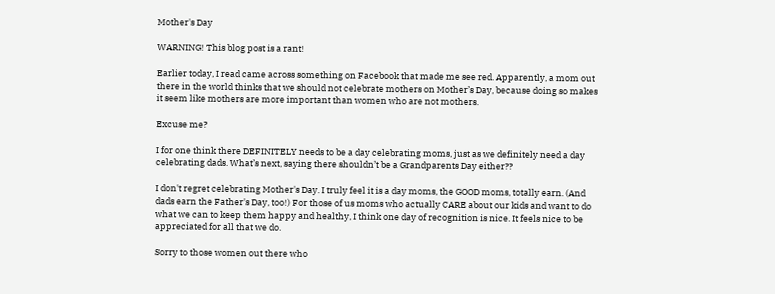Mother's Day

WARNING! This blog post is a rant!

Earlier today, I read came across something on Facebook that made me see red. Apparently, a mom out there in the world thinks that we should not celebrate mothers on Mother’s Day, because doing so makes it seem like mothers are more important than women who are not mothers.

Excuse me?

I for one think there DEFINITELY needs to be a day celebrating moms, just as we definitely need a day celebrating dads. What’s next, saying there shouldn’t be a Grandparents Day either??

I don't regret celebrating Mother's Day. I truly feel it is a day moms, the GOOD moms, totally earn. (And dads earn the Father's Day, too!) For those of us moms who actually CARE about our kids and want to do what we can to keep them happy and healthy, I think one day of recognition is nice. It feels nice to be appreciated for all that we do.

Sorry to those women out there who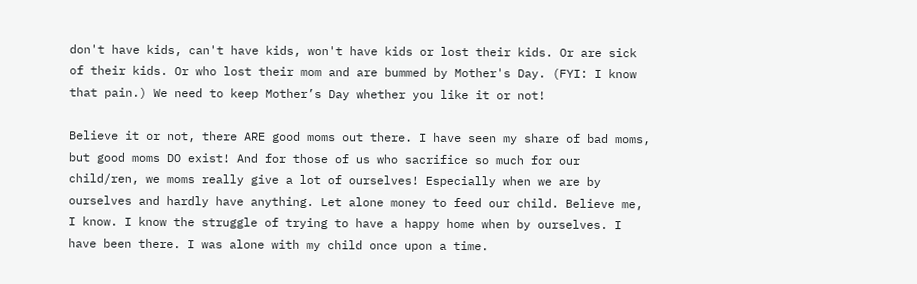don't have kids, can't have kids, won't have kids or lost their kids. Or are sick of their kids. Or who lost their mom and are bummed by Mother's Day. (FYI: I know that pain.) We need to keep Mother’s Day whether you like it or not!

Believe it or not, there ARE good moms out there. I have seen my share of bad moms, but good moms DO exist! And for those of us who sacrifice so much for our child/ren, we moms really give a lot of ourselves! Especially when we are by ourselves and hardly have anything. Let alone money to feed our child. Believe me, I know. I know the struggle of trying to have a happy home when by ourselves. I have been there. I was alone with my child once upon a time.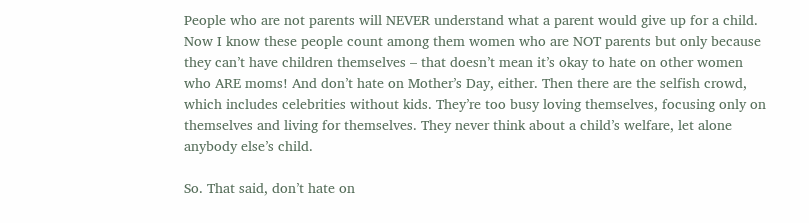People who are not parents will NEVER understand what a parent would give up for a child. Now I know these people count among them women who are NOT parents but only because they can’t have children themselves – that doesn’t mean it’s okay to hate on other women who ARE moms! And don’t hate on Mother’s Day, either. Then there are the selfish crowd, which includes celebrities without kids. They’re too busy loving themselves, focusing only on themselves and living for themselves. They never think about a child’s welfare, let alone anybody else’s child.

So. That said, don’t hate on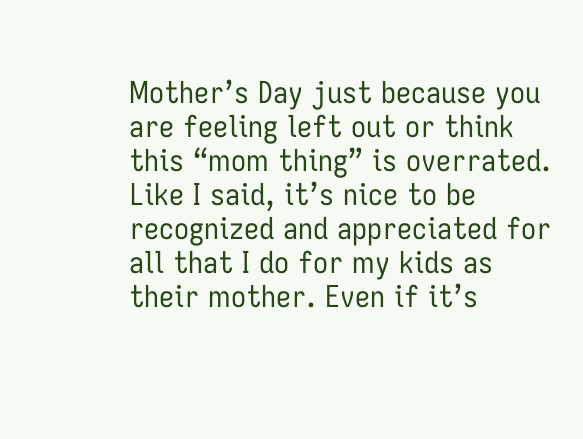Mother’s Day just because you are feeling left out or think this “mom thing” is overrated. Like I said, it’s nice to be recognized and appreciated for all that I do for my kids as their mother. Even if it’s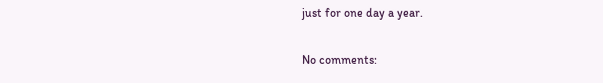just for one day a year.

No comments: